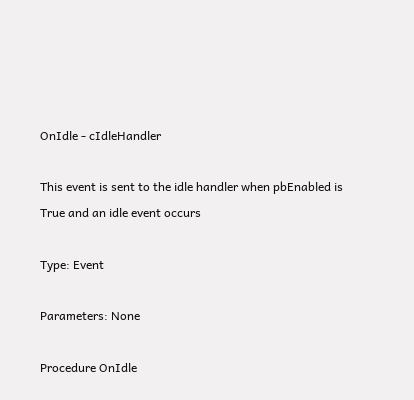OnIdle - cIdleHandler

This event is sent to the idle handler when pbEnabled is True and an idle event occurs

Type: Event

Parameters: None

Procedure OnIdle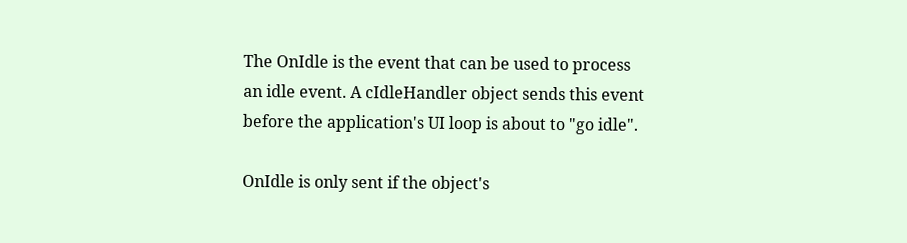The OnIdle is the event that can be used to process an idle event. A cIdleHandler object sends this event before the application's UI loop is about to "go idle".

OnIdle is only sent if the object's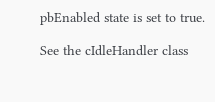pbEnabled state is set to true.

See the cIdleHandler class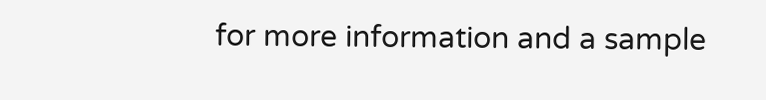for more information and a sample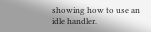showing how to use an idle handler.